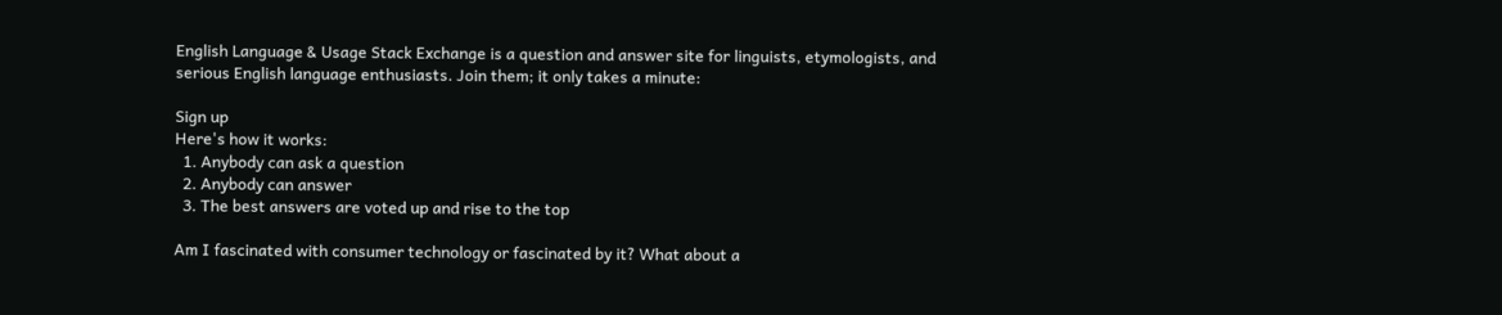English Language & Usage Stack Exchange is a question and answer site for linguists, etymologists, and serious English language enthusiasts. Join them; it only takes a minute:

Sign up
Here's how it works:
  1. Anybody can ask a question
  2. Anybody can answer
  3. The best answers are voted up and rise to the top

Am I fascinated with consumer technology or fascinated by it? What about a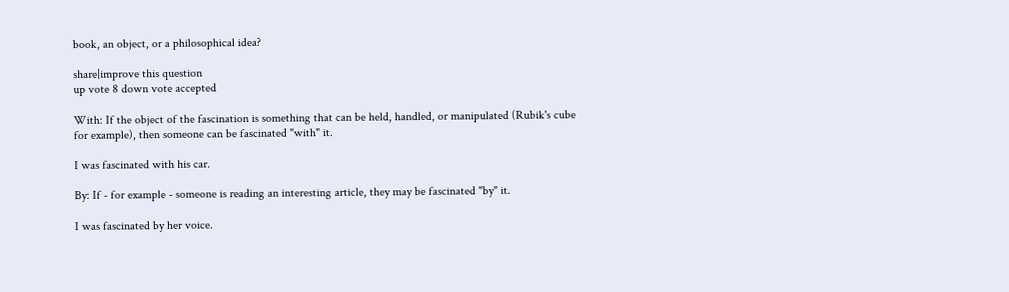book, an object, or a philosophical idea?

share|improve this question
up vote 8 down vote accepted

With: If the object of the fascination is something that can be held, handled, or manipulated (Rubik's cube for example), then someone can be fascinated "with" it.

I was fascinated with his car.

By: If - for example - someone is reading an interesting article, they may be fascinated "by" it.

I was fascinated by her voice.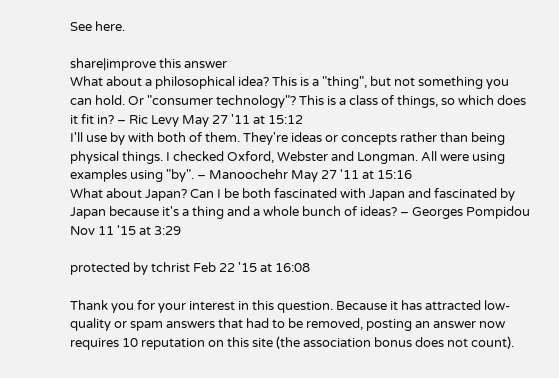See here.

share|improve this answer
What about a philosophical idea? This is a "thing", but not something you can hold. Or "consumer technology"? This is a class of things, so which does it fit in? – Ric Levy May 27 '11 at 15:12
I'll use by with both of them. They're ideas or concepts rather than being physical things. I checked Oxford, Webster and Longman. All were using examples using "by". – Manoochehr May 27 '11 at 15:16
What about Japan? Can I be both fascinated with Japan and fascinated by Japan because it's a thing and a whole bunch of ideas? – Georges Pompidou Nov 11 '15 at 3:29

protected by tchrist Feb 22 '15 at 16:08

Thank you for your interest in this question. Because it has attracted low-quality or spam answers that had to be removed, posting an answer now requires 10 reputation on this site (the association bonus does not count).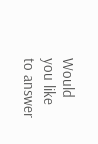Would you like to answer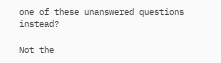one of these unanswered questions instead?

Not the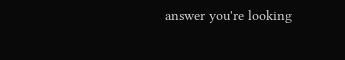answer you're looking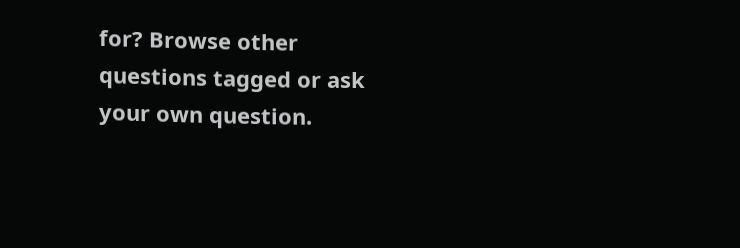for? Browse other questions tagged or ask your own question.